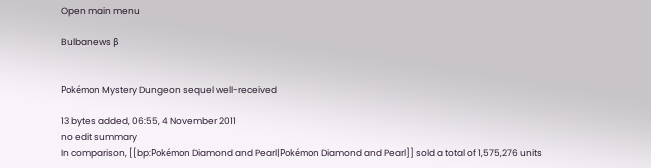Open main menu

Bulbanews β


Pokémon Mystery Dungeon sequel well-received

13 bytes added, 06:55, 4 November 2011
no edit summary
In comparison, [[bp:Pokémon Diamond and Pearl|Pokémon Diamond and Pearl]] sold a total of 1,575,276 units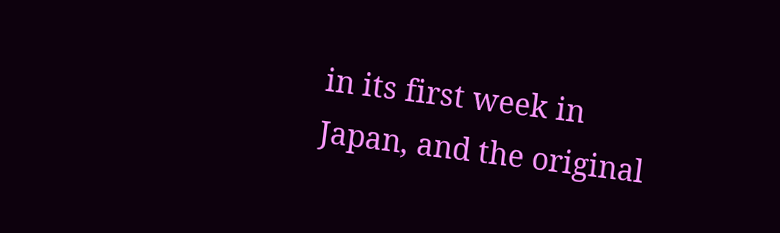in its first week in Japan, and the original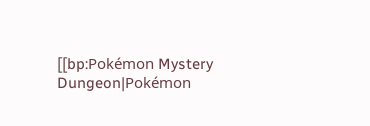[[bp:Pokémon Mystery Dungeon|Pokémon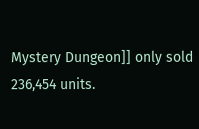Mystery Dungeon]] only sold 236,454 units.